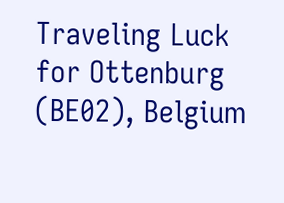Traveling Luck for Ottenburg (BE02), Belgium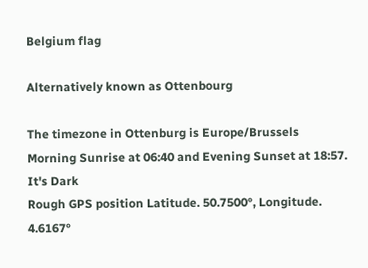Belgium flag

Alternatively known as Ottenbourg

The timezone in Ottenburg is Europe/Brussels
Morning Sunrise at 06:40 and Evening Sunset at 18:57. It's Dark
Rough GPS position Latitude. 50.7500°, Longitude. 4.6167°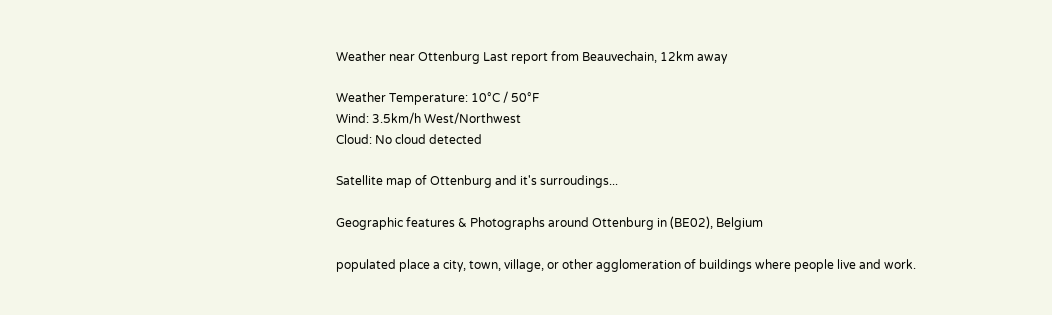Weather near Ottenburg Last report from Beauvechain, 12km away

Weather Temperature: 10°C / 50°F
Wind: 3.5km/h West/Northwest
Cloud: No cloud detected

Satellite map of Ottenburg and it's surroudings...

Geographic features & Photographs around Ottenburg in (BE02), Belgium

populated place a city, town, village, or other agglomeration of buildings where people live and work.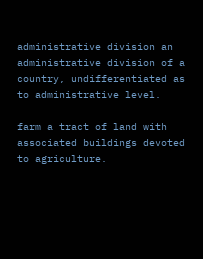administrative division an administrative division of a country, undifferentiated as to administrative level.

farm a tract of land with associated buildings devoted to agriculture.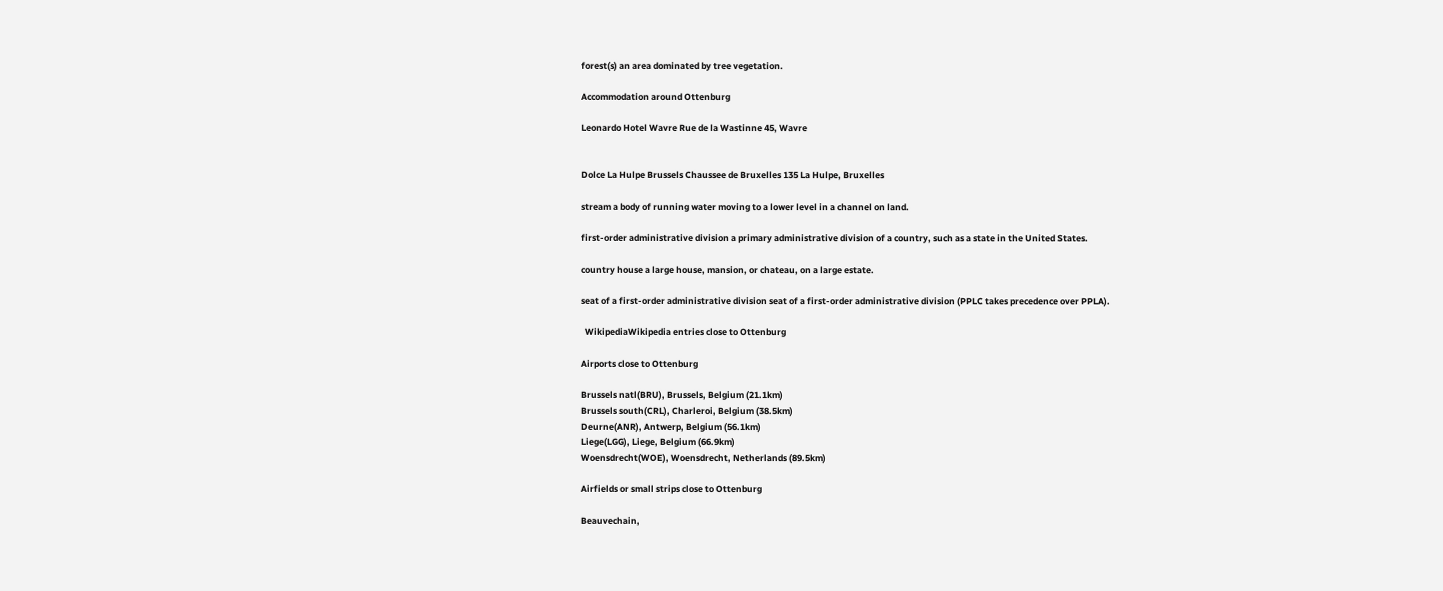forest(s) an area dominated by tree vegetation.

Accommodation around Ottenburg

Leonardo Hotel Wavre Rue de la Wastinne 45, Wavre


Dolce La Hulpe Brussels Chaussee de Bruxelles 135 La Hulpe, Bruxelles

stream a body of running water moving to a lower level in a channel on land.

first-order administrative division a primary administrative division of a country, such as a state in the United States.

country house a large house, mansion, or chateau, on a large estate.

seat of a first-order administrative division seat of a first-order administrative division (PPLC takes precedence over PPLA).

  WikipediaWikipedia entries close to Ottenburg

Airports close to Ottenburg

Brussels natl(BRU), Brussels, Belgium (21.1km)
Brussels south(CRL), Charleroi, Belgium (38.5km)
Deurne(ANR), Antwerp, Belgium (56.1km)
Liege(LGG), Liege, Belgium (66.9km)
Woensdrecht(WOE), Woensdrecht, Netherlands (89.5km)

Airfields or small strips close to Ottenburg

Beauvechain,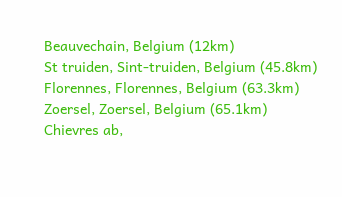Beauvechain, Belgium (12km)
St truiden, Sint-truiden, Belgium (45.8km)
Florennes, Florennes, Belgium (63.3km)
Zoersel, Zoersel, Belgium (65.1km)
Chievres ab,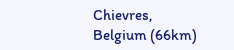Chievres, Belgium (66km)